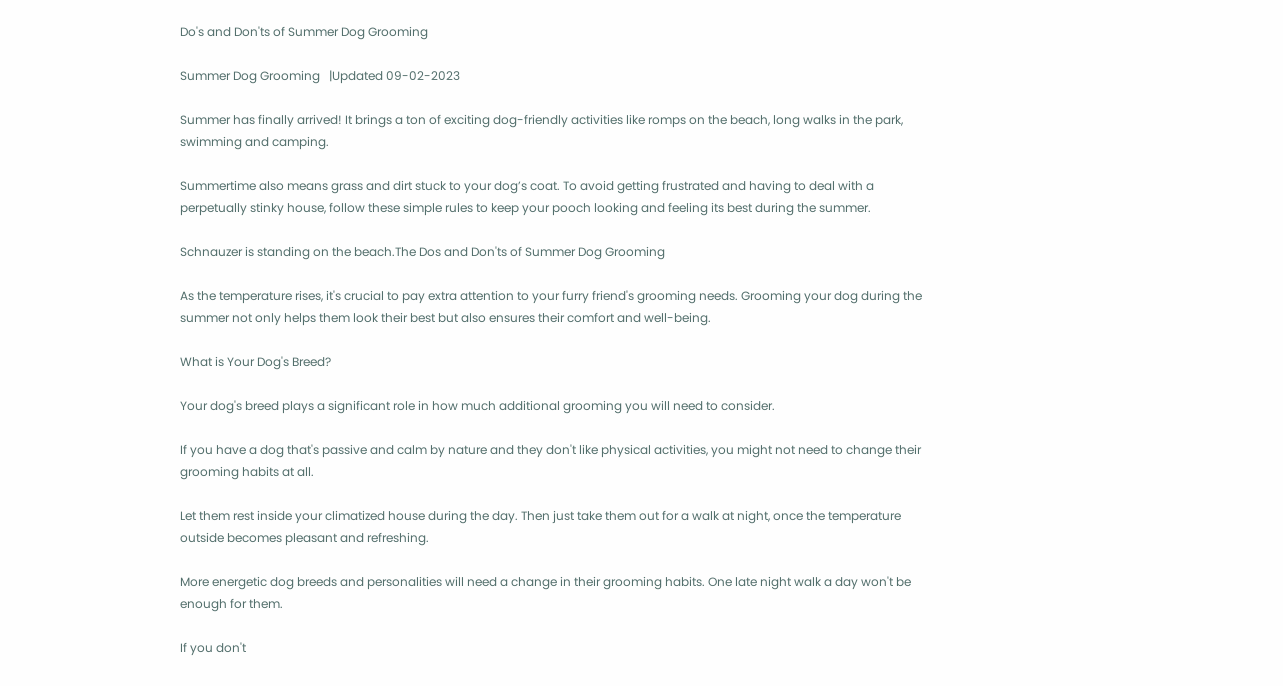Do's and Don'ts of Summer Dog Grooming

Summer Dog Grooming   |Updated 09-02-2023

Summer has finally arrived! It brings a ton of exciting dog-friendly activities like romps on the beach, long walks in the park, swimming and camping.

Summertime also means grass and dirt stuck to your dog’s coat. To avoid getting frustrated and having to deal with a perpetually stinky house, follow these simple rules to keep your pooch looking and feeling its best during the summer.

Schnauzer is standing on the beach.The Dos and Don'ts of Summer Dog Grooming

As the temperature rises, it's crucial to pay extra attention to your furry friend's grooming needs. Grooming your dog during the summer not only helps them look their best but also ensures their comfort and well-being.

What is Your Dog's Breed?

Your dog's breed plays a significant role in how much additional grooming you will need to consider.

If you have a dog that's passive and calm by nature and they don't like physical activities, you might not need to change their grooming habits at all.

Let them rest inside your climatized house during the day. Then just take them out for a walk at night, once the temperature outside becomes pleasant and refreshing.

More energetic dog breeds and personalities will need a change in their grooming habits. One late night walk a day won't be enough for them.

If you don't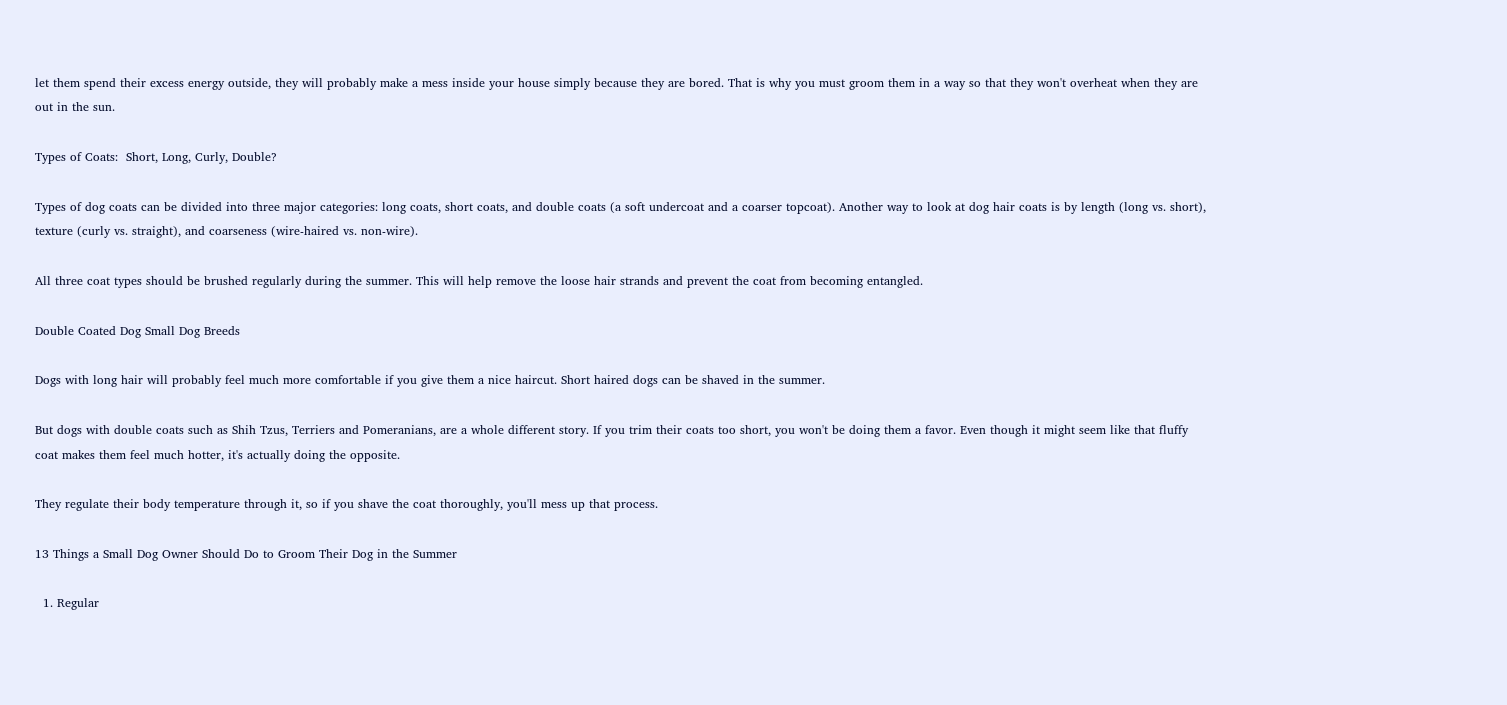let them spend their excess energy outside, they will probably make a mess inside your house simply because they are bored. That is why you must groom them in a way so that they won't overheat when they are out in the sun.

Types of Coats:  Short, Long, Curly, Double?

Types of dog coats can be divided into three major categories: long coats, short coats, and double coats (a soft undercoat and a coarser topcoat). Another way to look at dog hair coats is by length (long vs. short), texture (curly vs. straight), and coarseness (wire-haired vs. non-wire).

All three coat types should be brushed regularly during the summer. This will help remove the loose hair strands and prevent the coat from becoming entangled.

Double Coated Dog Small Dog Breeds

Dogs with long hair will probably feel much more comfortable if you give them a nice haircut. Short haired dogs can be shaved in the summer.

But dogs with double coats such as Shih Tzus, Terriers and Pomeranians, are a whole different story. If you trim their coats too short, you won't be doing them a favor. Even though it might seem like that fluffy coat makes them feel much hotter, it's actually doing the opposite.

They regulate their body temperature through it, so if you shave the coat thoroughly, you'll mess up that process.

13 Things a Small Dog Owner Should Do to Groom Their Dog in the Summer

  1. Regular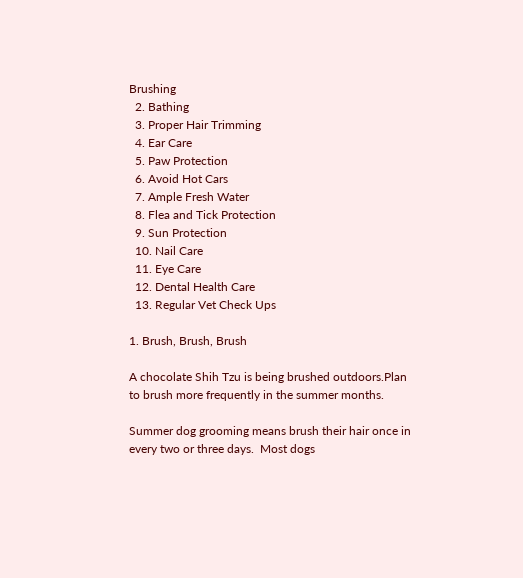Brushing
  2. Bathing
  3. Proper Hair Trimming
  4. Ear Care
  5. Paw Protection
  6. Avoid Hot Cars
  7. Ample Fresh Water
  8. Flea and Tick Protection
  9. Sun Protection
  10. Nail Care
  11. Eye Care
  12. Dental Health Care
  13. Regular Vet Check Ups

1. Brush, Brush, Brush

A chocolate Shih Tzu is being brushed outdoors.Plan to brush more frequently in the summer months.

Summer dog grooming means brush their hair once in every two or three days.  Most dogs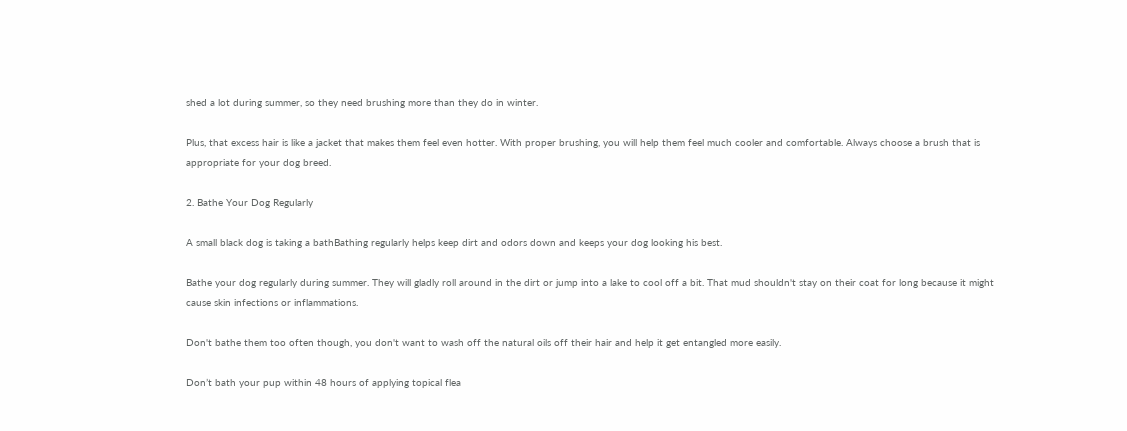shed a lot during summer, so they need brushing more than they do in winter.

Plus, that excess hair is like a jacket that makes them feel even hotter. With proper brushing, you will help them feel much cooler and comfortable. Always choose a brush that is appropriate for your dog breed.

2. Bathe Your Dog Regularly

A small black dog is taking a bathBathing regularly helps keep dirt and odors down and keeps your dog looking his best.

Bathe your dog regularly during summer. They will gladly roll around in the dirt or jump into a lake to cool off a bit. That mud shouldn't stay on their coat for long because it might cause skin infections or inflammations.

Don't bathe them too often though, you don't want to wash off the natural oils off their hair and help it get entangled more easily.

Don’t bath your pup within 48 hours of applying topical flea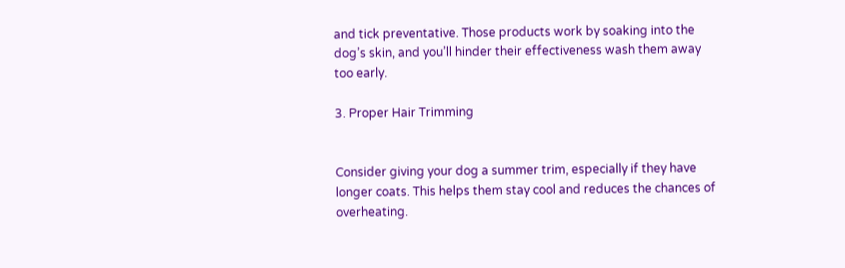and tick preventative. Those products work by soaking into the dog’s skin, and you’ll hinder their effectiveness wash them away too early.

3. Proper Hair Trimming


Consider giving your dog a summer trim, especially if they have longer coats. This helps them stay cool and reduces the chances of overheating.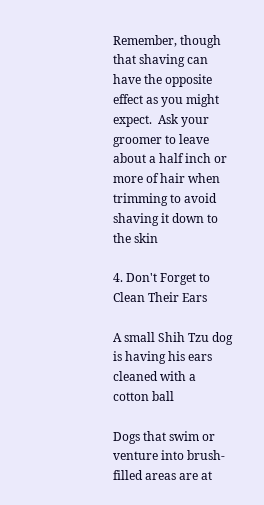Remember, though that shaving can have the opposite effect as you might expect.  Ask your groomer to leave about a half inch or more of hair when trimming to avoid shaving it down to the skin

4. Don't Forget to Clean Their Ears

A small Shih Tzu dog is having his ears cleaned with a cotton ball

Dogs that swim or venture into brush-filled areas are at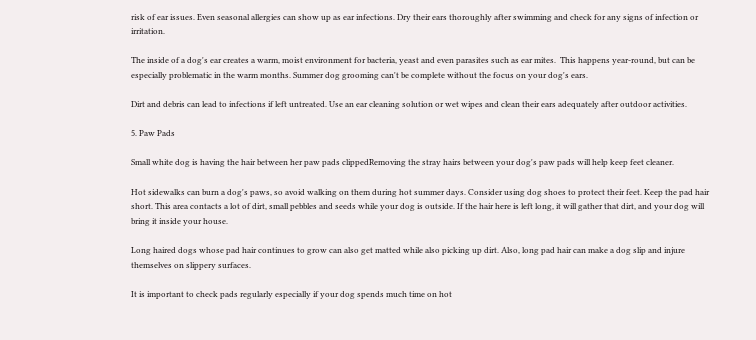risk of ear issues. Even seasonal allergies can show up as ear infections. Dry their ears thoroughly after swimming and check for any signs of infection or irritation.

The inside of a dog's ear creates a warm, moist environment for bacteria, yeast and even parasites such as ear mites.  This happens year-round, but can be especially problematic in the warm months. Summer dog grooming can't be complete without the focus on your dog's ears.

Dirt and debris can lead to infections if left untreated. Use an ear cleaning solution or wet wipes and clean their ears adequately after outdoor activities.

5. Paw Pads

Small white dog is having the hair between her paw pads clippedRemoving the stray hairs between your dog's paw pads will help keep feet cleaner.

Hot sidewalks can burn a dog's paws, so avoid walking on them during hot summer days. Consider using dog shoes to protect their feet. Keep the pad hair short. This area contacts a lot of dirt, small pebbles and seeds while your dog is outside. If the hair here is left long, it will gather that dirt, and your dog will bring it inside your house.

Long haired dogs whose pad hair continues to grow can also get matted while also picking up dirt. Also, long pad hair can make a dog slip and injure themselves on slippery surfaces.

It is important to check pads regularly especially if your dog spends much time on hot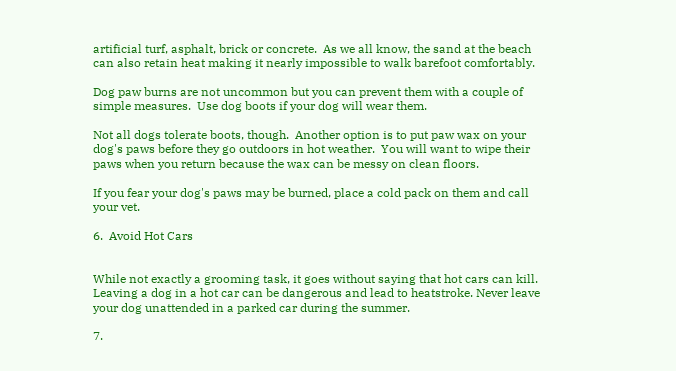artificial turf, asphalt, brick or concrete.  As we all know, the sand at the beach can also retain heat making it nearly impossible to walk barefoot comfortably.

Dog paw burns are not uncommon but you can prevent them with a couple of simple measures.  Use dog boots if your dog will wear them.

Not all dogs tolerate boots, though.  Another option is to put paw wax on your dog's paws before they go outdoors in hot weather.  You will want to wipe their paws when you return because the wax can be messy on clean floors.

If you fear your dog's paws may be burned, place a cold pack on them and call your vet.

6.  Avoid Hot Cars


While not exactly a grooming task, it goes without saying that hot cars can kill.  Leaving a dog in a hot car can be dangerous and lead to heatstroke. Never leave your dog unattended in a parked car during the summer.

7.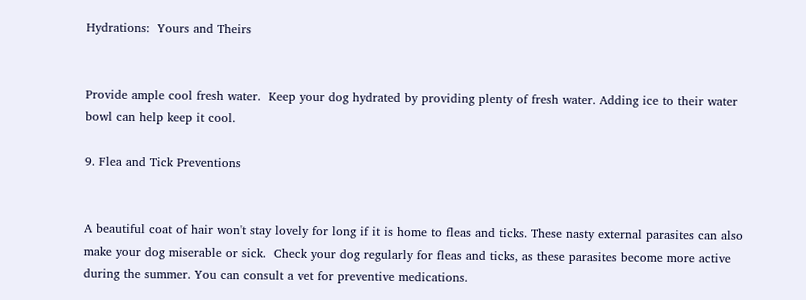Hydrations:  Yours and Theirs


Provide ample cool fresh water.  Keep your dog hydrated by providing plenty of fresh water. Adding ice to their water bowl can help keep it cool.

9. Flea and Tick Preventions


A beautiful coat of hair won't stay lovely for long if it is home to fleas and ticks. These nasty external parasites can also make your dog miserable or sick.  Check your dog regularly for fleas and ticks, as these parasites become more active during the summer. You can consult a vet for preventive medications.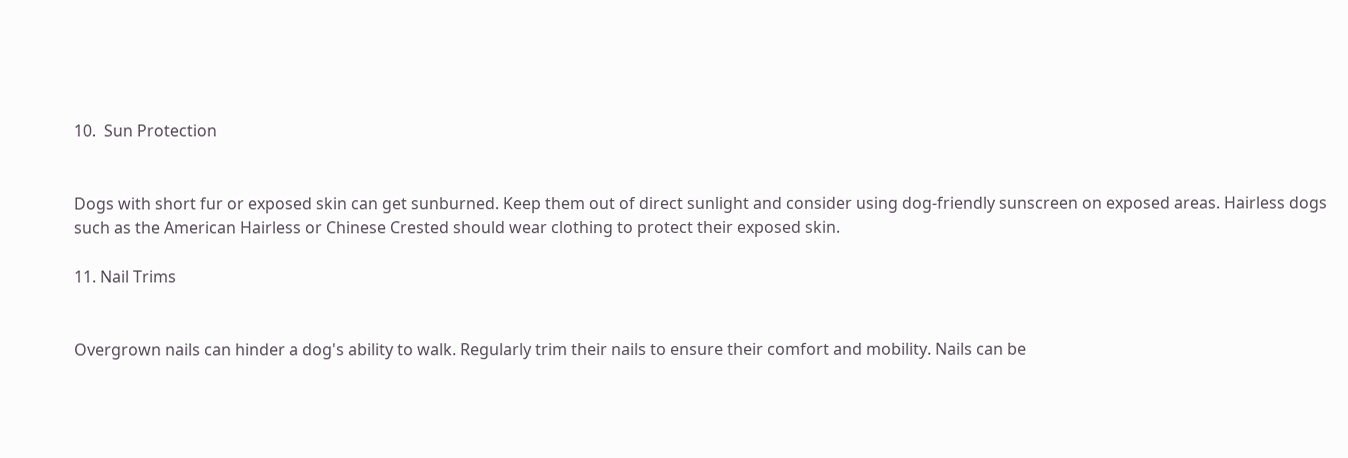10.  Sun Protection


Dogs with short fur or exposed skin can get sunburned. Keep them out of direct sunlight and consider using dog-friendly sunscreen on exposed areas. Hairless dogs such as the American Hairless or Chinese Crested should wear clothing to protect their exposed skin.

11. Nail Trims


Overgrown nails can hinder a dog's ability to walk. Regularly trim their nails to ensure their comfort and mobility. Nails can be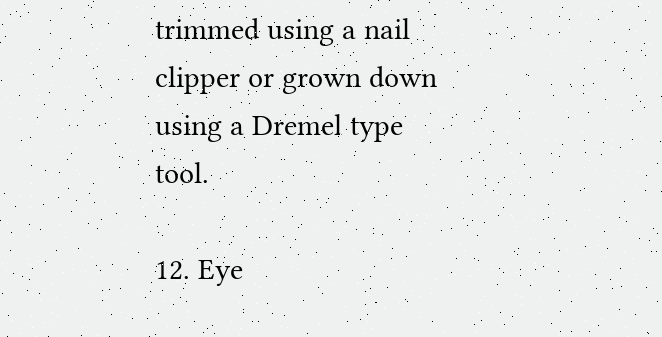trimmed using a nail clipper or grown down using a Dremel type tool.

12. Eye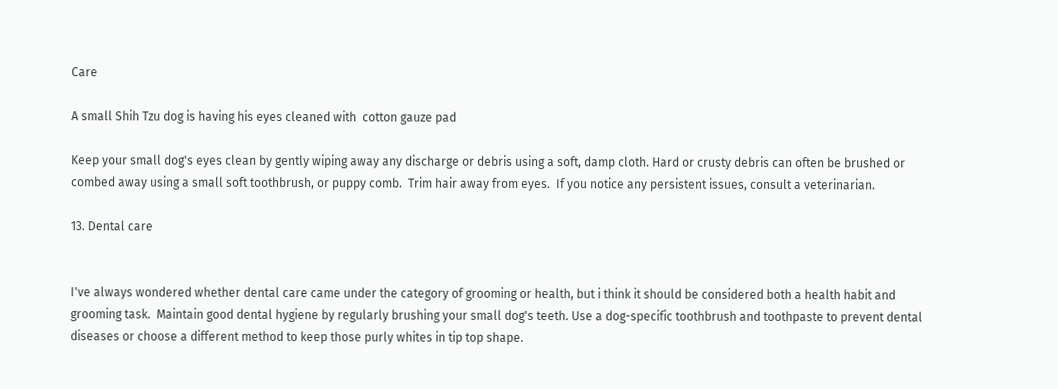Care

A small Shih Tzu dog is having his eyes cleaned with  cotton gauze pad

Keep your small dog's eyes clean by gently wiping away any discharge or debris using a soft, damp cloth. Hard or crusty debris can often be brushed or combed away using a small soft toothbrush, or puppy comb.  Trim hair away from eyes.  If you notice any persistent issues, consult a veterinarian.

13. Dental care


I've always wondered whether dental care came under the category of grooming or health, but i think it should be considered both a health habit and grooming task.  Maintain good dental hygiene by regularly brushing your small dog's teeth. Use a dog-specific toothbrush and toothpaste to prevent dental diseases or choose a different method to keep those purly whites in tip top shape.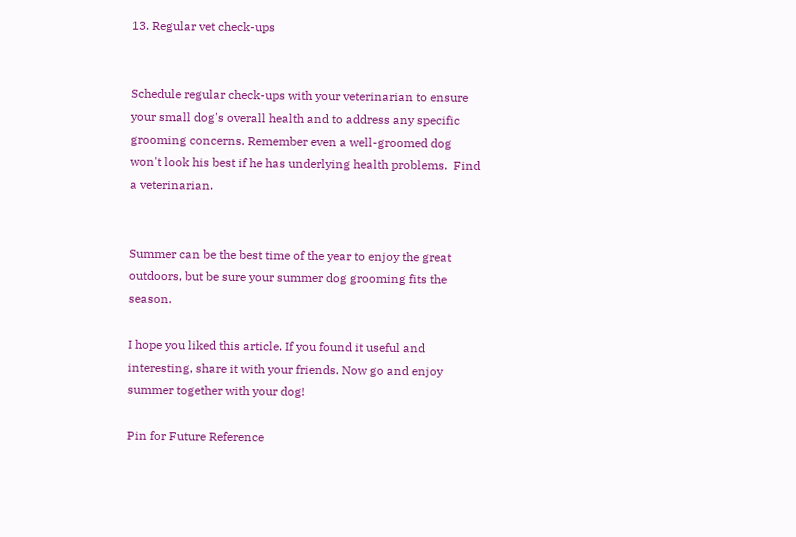13. Regular vet check-ups


Schedule regular check-ups with your veterinarian to ensure your small dog's overall health and to address any specific grooming concerns. Remember even a well-groomed dog won't look his best if he has underlying health problems.  Find a veterinarian.


Summer can be the best time of the year to enjoy the great outdoors, but be sure your summer dog grooming fits the season.

I hope you liked this article. If you found it useful and interesting, share it with your friends. Now go and enjoy summer together with your dog!

Pin for Future Reference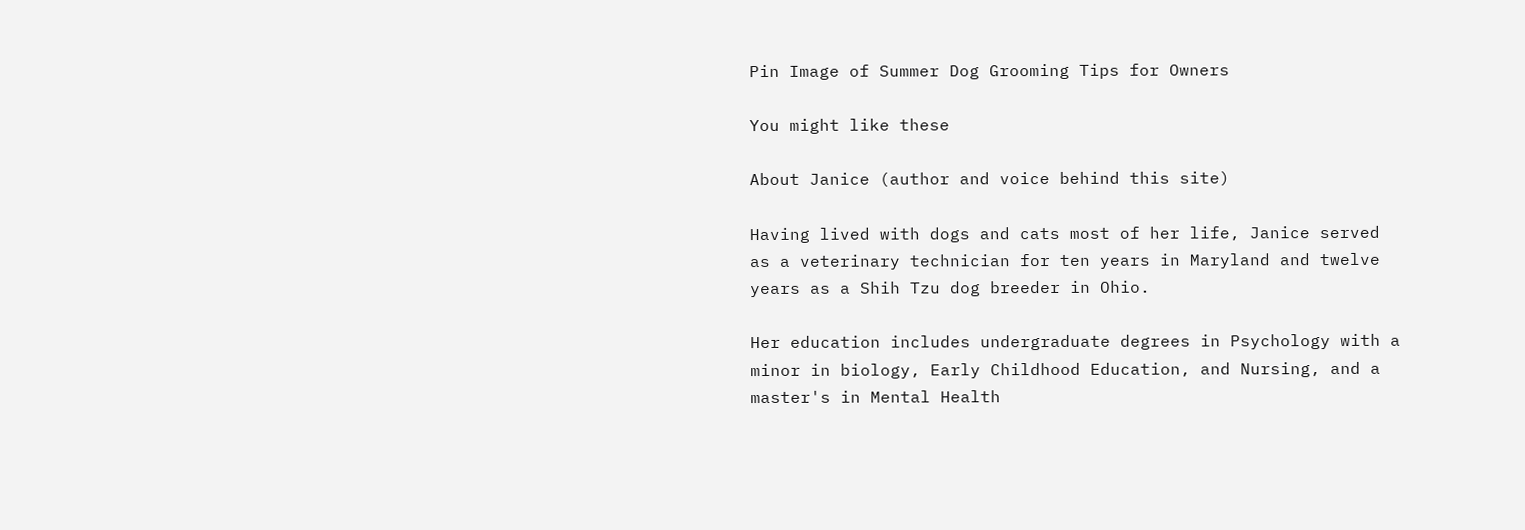Pin Image of Summer Dog Grooming Tips for Owners

You might like these

About Janice (author and voice behind this site)

Having lived with dogs and cats most of her life, Janice served as a veterinary technician for ten years in Maryland and twelve years as a Shih Tzu dog breeder in Ohio.

Her education includes undergraduate degrees in Psychology with a minor in biology, Early Childhood Education, and Nursing, and a master's in Mental Health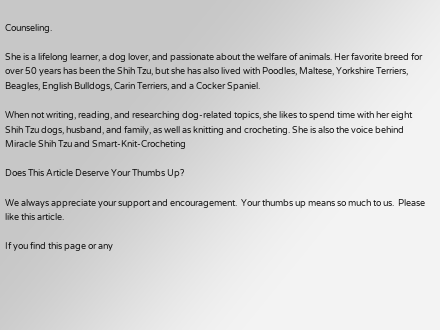Counseling.

She is a lifelong learner, a dog lover, and passionate about the welfare of animals. Her favorite breed for over 50 years has been the Shih Tzu, but she has also lived with Poodles, Maltese, Yorkshire Terriers, Beagles, English Bulldogs, Carin Terriers, and a Cocker Spaniel.

When not writing, reading, and researching dog-related topics, she likes to spend time with her eight Shih Tzu dogs, husband, and family, as well as knitting and crocheting. She is also the voice behind Miracle Shih Tzu and Smart-Knit-Crocheting

Does This Article Deserve Your Thumbs Up?

We always appreciate your support and encouragement.  Your thumbs up means so much to us.  Please like this article.

If you find this page or any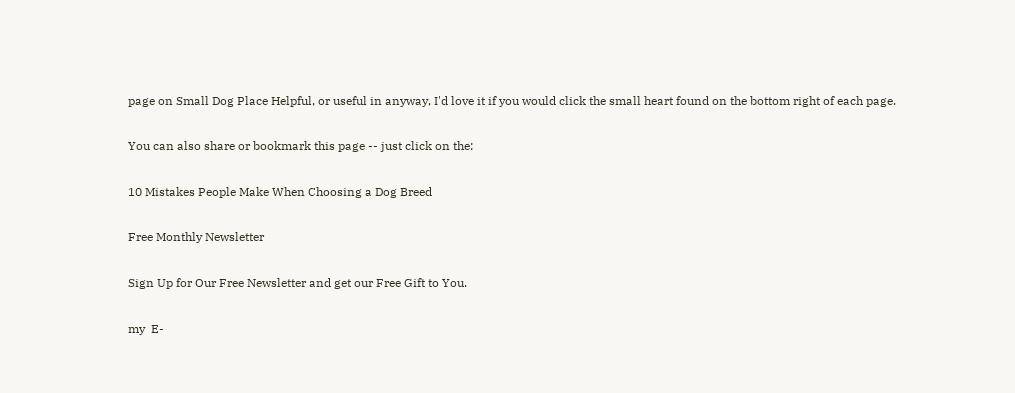page on Small Dog Place Helpful, or useful in anyway, I'd love it if you would click the small heart found on the bottom right of each page.

You can also share or bookmark this page -- just click on the:

10 Mistakes People Make When Choosing a Dog Breed

Free Monthly Newsletter

Sign Up for Our Free Newsletter and get our Free Gift to You.

my  E-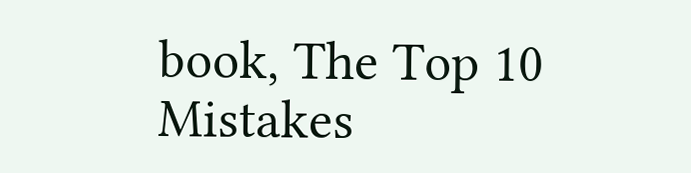book, The Top 10 Mistakes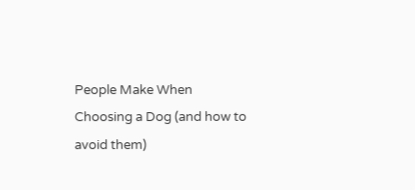People Make When Choosing a Dog (and how to avoid them)